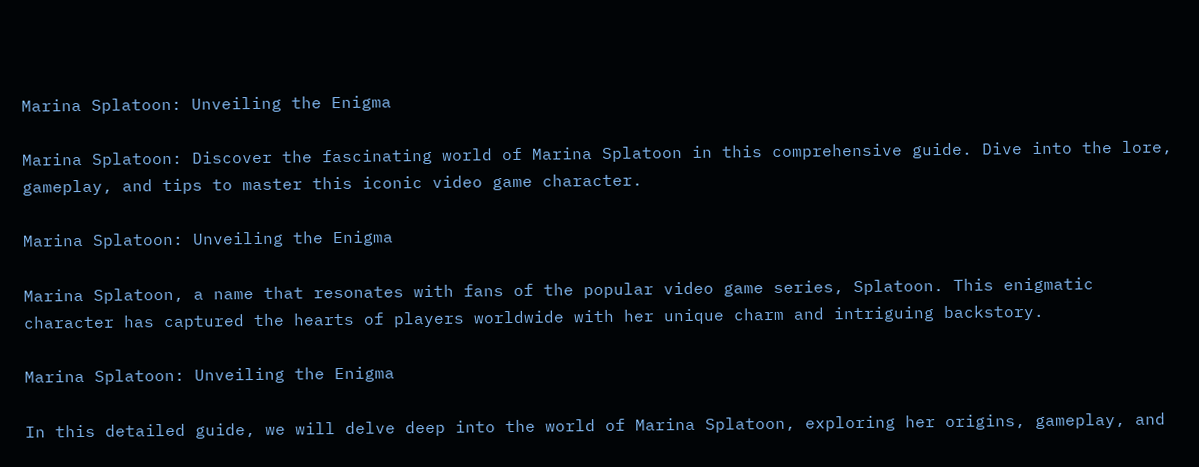Marina Splatoon: Unveiling the Enigma

Marina Splatoon: Discover the fascinating world of Marina Splatoon in this comprehensive guide. Dive into the lore, gameplay, and tips to master this iconic video game character.

Marina Splatoon: Unveiling the Enigma

Marina Splatoon, a name that resonates with fans of the popular video game series, Splatoon. This enigmatic character has captured the hearts of players worldwide with her unique charm and intriguing backstory.

Marina Splatoon: Unveiling the Enigma

In this detailed guide, we will delve deep into the world of Marina Splatoon, exploring her origins, gameplay, and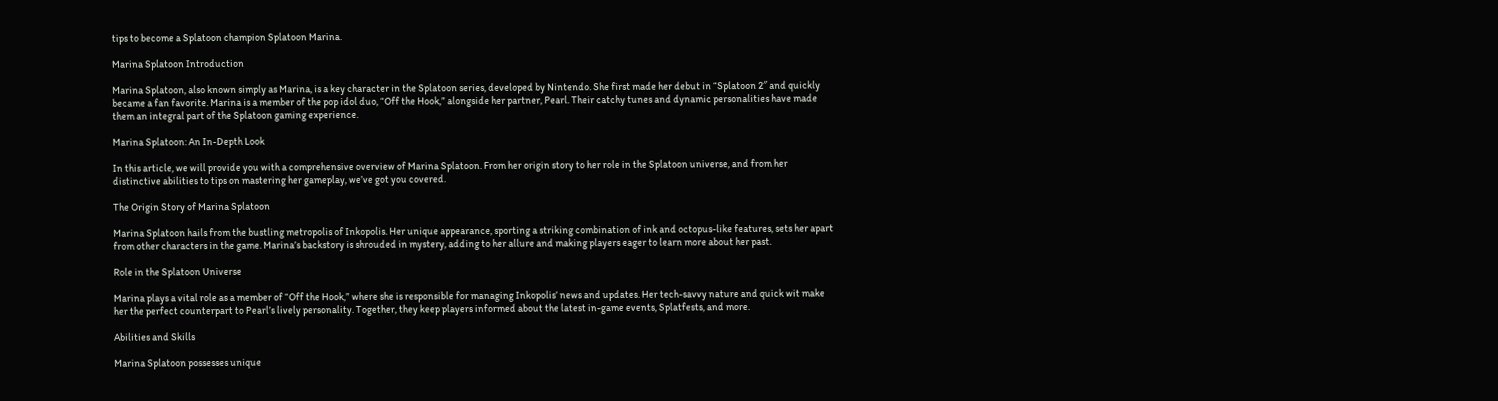tips to become a Splatoon champion Splatoon Marina.

Marina Splatoon Introduction

Marina Splatoon, also known simply as Marina, is a key character in the Splatoon series, developed by Nintendo. She first made her debut in “Splatoon 2″ and quickly became a fan favorite. Marina is a member of the pop idol duo, “Off the Hook,” alongside her partner, Pearl. Their catchy tunes and dynamic personalities have made them an integral part of the Splatoon gaming experience.

Marina Splatoon: An In-Depth Look

In this article, we will provide you with a comprehensive overview of Marina Splatoon. From her origin story to her role in the Splatoon universe, and from her distinctive abilities to tips on mastering her gameplay, we’ve got you covered.

The Origin Story of Marina Splatoon

Marina Splatoon hails from the bustling metropolis of Inkopolis. Her unique appearance, sporting a striking combination of ink and octopus-like features, sets her apart from other characters in the game. Marina’s backstory is shrouded in mystery, adding to her allure and making players eager to learn more about her past.

Role in the Splatoon Universe

Marina plays a vital role as a member of “Off the Hook,” where she is responsible for managing Inkopolis’ news and updates. Her tech-savvy nature and quick wit make her the perfect counterpart to Pearl’s lively personality. Together, they keep players informed about the latest in-game events, Splatfests, and more.

Abilities and Skills

Marina Splatoon possesses unique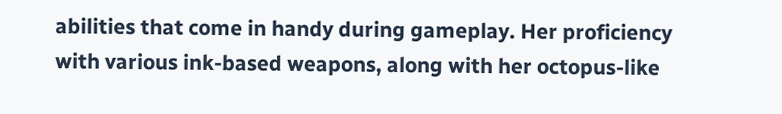abilities that come in handy during gameplay. Her proficiency with various ink-based weapons, along with her octopus-like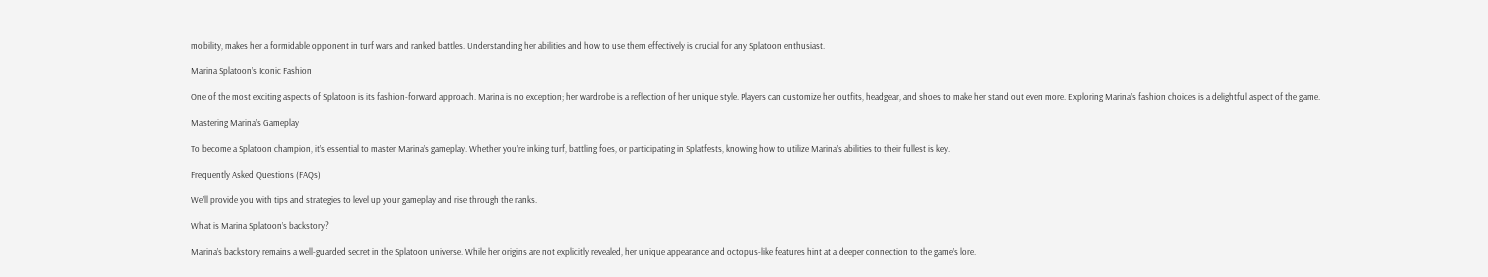mobility, makes her a formidable opponent in turf wars and ranked battles. Understanding her abilities and how to use them effectively is crucial for any Splatoon enthusiast.

Marina Splatoon’s Iconic Fashion

One of the most exciting aspects of Splatoon is its fashion-forward approach. Marina is no exception; her wardrobe is a reflection of her unique style. Players can customize her outfits, headgear, and shoes to make her stand out even more. Exploring Marina’s fashion choices is a delightful aspect of the game.

Mastering Marina’s Gameplay

To become a Splatoon champion, it’s essential to master Marina’s gameplay. Whether you’re inking turf, battling foes, or participating in Splatfests, knowing how to utilize Marina’s abilities to their fullest is key.

Frequently Asked Questions (FAQs)

We’ll provide you with tips and strategies to level up your gameplay and rise through the ranks.

What is Marina Splatoon’s backstory?

Marina’s backstory remains a well-guarded secret in the Splatoon universe. While her origins are not explicitly revealed, her unique appearance and octopus-like features hint at a deeper connection to the game’s lore.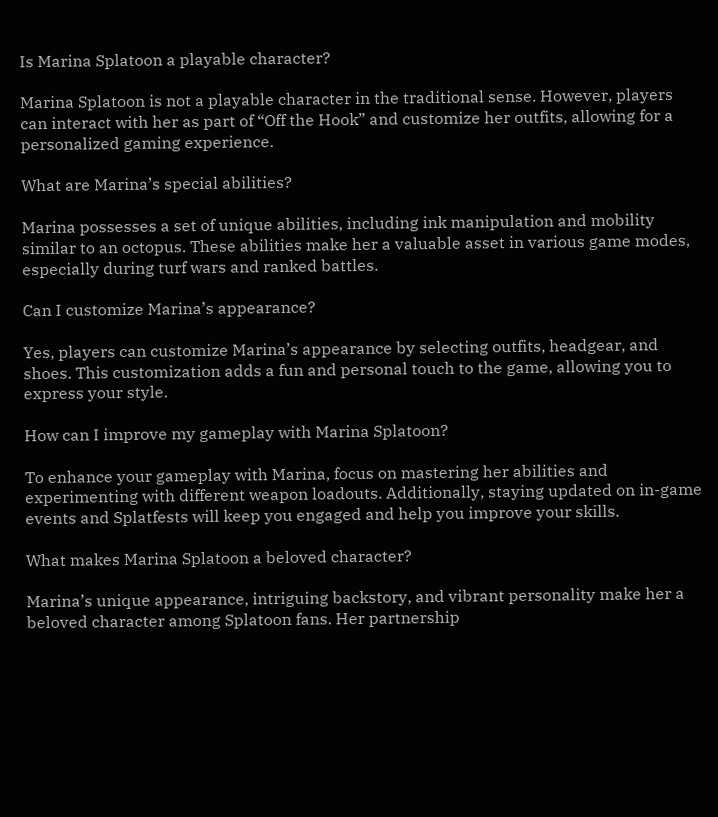Is Marina Splatoon a playable character?

Marina Splatoon is not a playable character in the traditional sense. However, players can interact with her as part of “Off the Hook” and customize her outfits, allowing for a personalized gaming experience.

What are Marina’s special abilities?

Marina possesses a set of unique abilities, including ink manipulation and mobility similar to an octopus. These abilities make her a valuable asset in various game modes, especially during turf wars and ranked battles.

Can I customize Marina’s appearance?

Yes, players can customize Marina’s appearance by selecting outfits, headgear, and shoes. This customization adds a fun and personal touch to the game, allowing you to express your style.

How can I improve my gameplay with Marina Splatoon?

To enhance your gameplay with Marina, focus on mastering her abilities and experimenting with different weapon loadouts. Additionally, staying updated on in-game events and Splatfests will keep you engaged and help you improve your skills.

What makes Marina Splatoon a beloved character?

Marina’s unique appearance, intriguing backstory, and vibrant personality make her a beloved character among Splatoon fans. Her partnership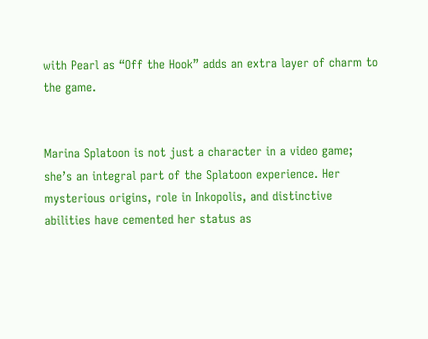with Pearl as “Off the Hook” adds an extra layer of charm to the game.


Marina Splatoon is not just a character in a video game; she’s an integral part of the Splatoon experience. Her mysterious origins, role in Inkopolis, and distinctive abilities have cemented her status as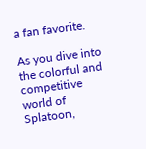a fan favorite.

As you dive into the colorful and competitive world of Splatoon,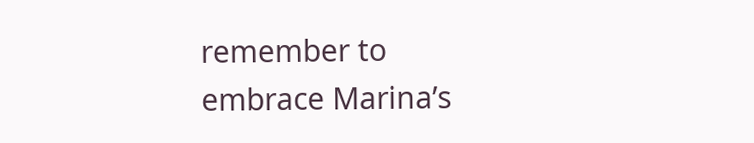remember to embrace Marina’s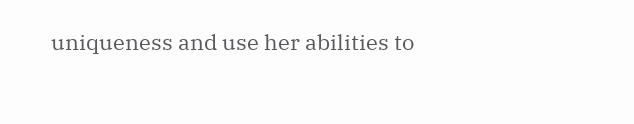uniqueness and use her abilities to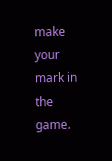make your mark in the game.